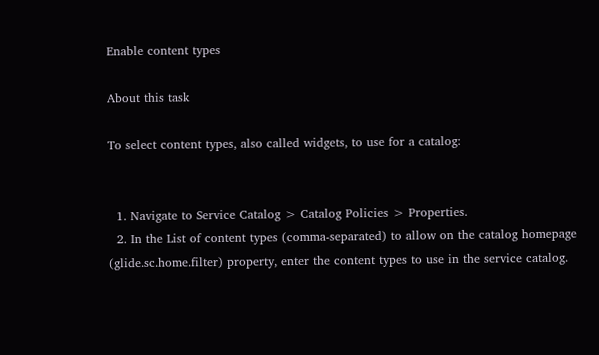Enable content types

About this task

To select content types, also called widgets, to use for a catalog:


  1. Navigate to Service Catalog > Catalog Policies > Properties.
  2. In the List of content types (comma-separated) to allow on the catalog homepage (glide.sc.home.filter) property, enter the content types to use in the service catalog.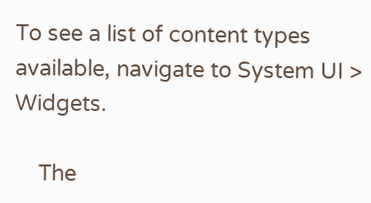To see a list of content types available, navigate to System UI > Widgets.

    The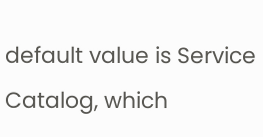default value is Service Catalog, which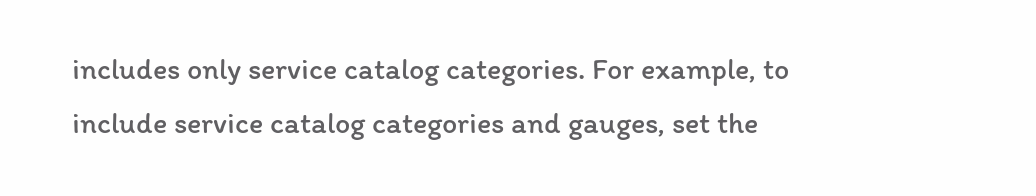includes only service catalog categories. For example, to include service catalog categories and gauges, set the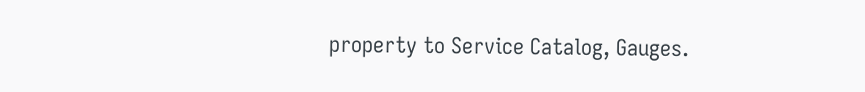property to Service Catalog, Gauges.